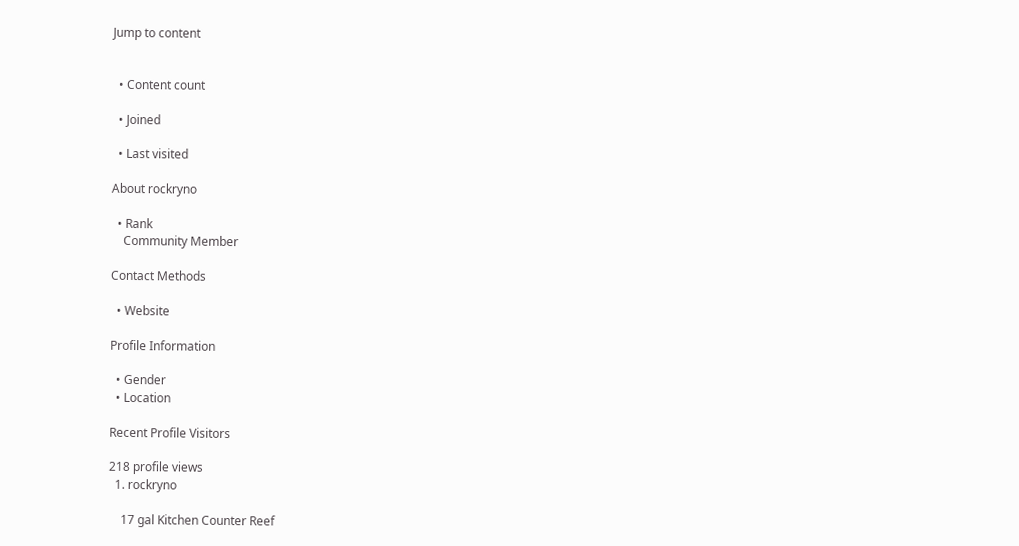Jump to content


  • Content count

  • Joined

  • Last visited

About rockryno

  • Rank
    Community Member

Contact Methods

  • Website

Profile Information

  • Gender
  • Location

Recent Profile Visitors

218 profile views
  1. rockryno

    17 gal Kitchen Counter Reef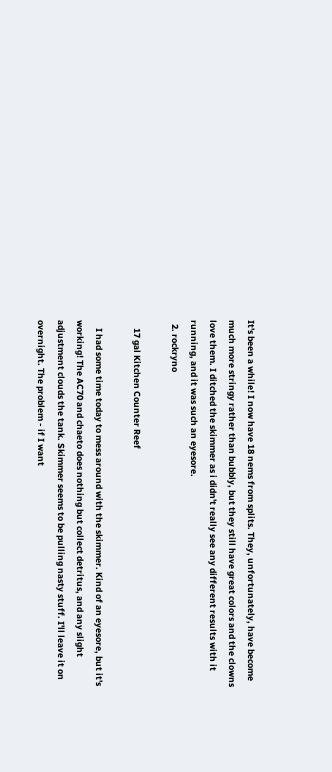It's been a while! I now have 18 nems from splits. They, unfortunately, have become much more stringy rather than bubbly, but they still have great colors and the clowns love them. I ditched the skimmer as i didn't really see any different results with it running, and it was such an eyesore.
  2. rockryno

    17 gal Kitchen Counter Reef

    I had some time today to mess around with the skimmer. Kind of an eyesore, but it's working! The AC70 and chaeto does nothing but collect detritus, and any slight adjustment clouds the tank. Skimmer seems to be pulling nasty stuff. I'll leave it on overnight. The problem - if I want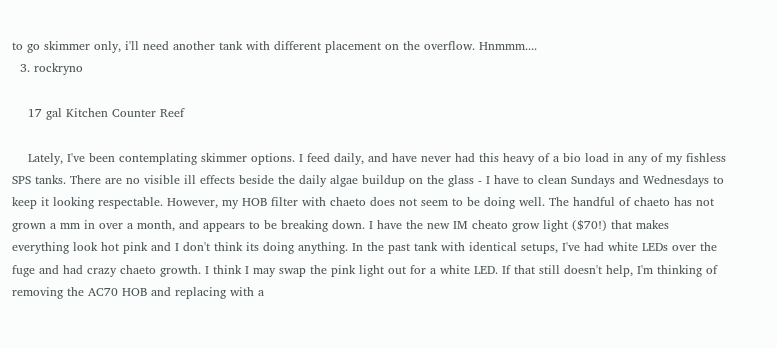to go skimmer only, i'll need another tank with different placement on the overflow. Hnmmm....
  3. rockryno

    17 gal Kitchen Counter Reef

    Lately, I've been contemplating skimmer options. I feed daily, and have never had this heavy of a bio load in any of my fishless SPS tanks. There are no visible ill effects beside the daily algae buildup on the glass - I have to clean Sundays and Wednesdays to keep it looking respectable. However, my HOB filter with chaeto does not seem to be doing well. The handful of chaeto has not grown a mm in over a month, and appears to be breaking down. I have the new IM cheato grow light ($70!) that makes everything look hot pink and I don't think its doing anything. In the past tank with identical setups, I've had white LEDs over the fuge and had crazy chaeto growth. I think I may swap the pink light out for a white LED. If that still doesn't help, I'm thinking of removing the AC70 HOB and replacing with a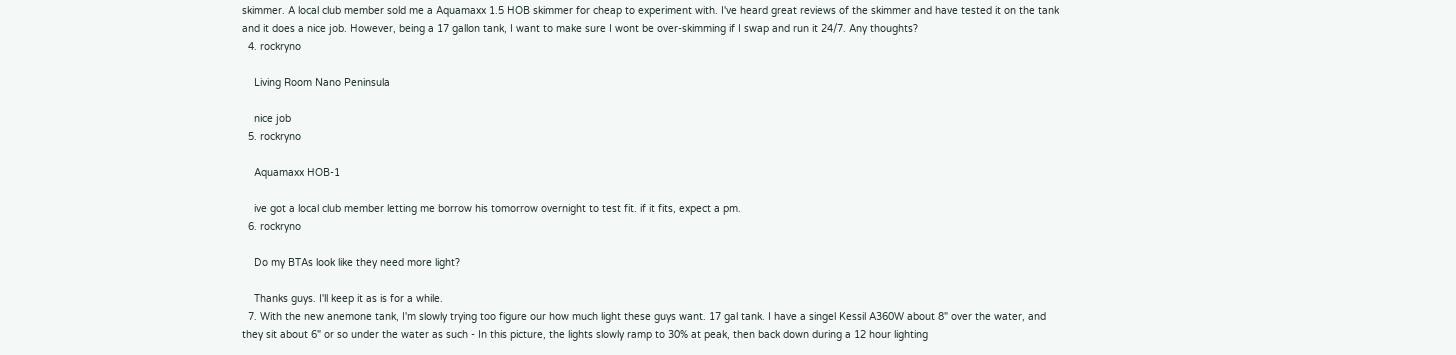skimmer. A local club member sold me a Aquamaxx 1.5 HOB skimmer for cheap to experiment with. I've heard great reviews of the skimmer and have tested it on the tank and it does a nice job. However, being a 17 gallon tank, I want to make sure I wont be over-skimming if I swap and run it 24/7. Any thoughts?
  4. rockryno

    Living Room Nano Peninsula

    nice job
  5. rockryno

    Aquamaxx HOB-1

    ive got a local club member letting me borrow his tomorrow overnight to test fit. if it fits, expect a pm.
  6. rockryno

    Do my BTAs look like they need more light?

    Thanks guys. I'll keep it as is for a while.
  7. With the new anemone tank, I'm slowly trying too figure our how much light these guys want. 17 gal tank. I have a singel Kessil A360W about 8" over the water, and they sit about 6" or so under the water as such - In this picture, the lights slowly ramp to 30% at peak, then back down during a 12 hour lighting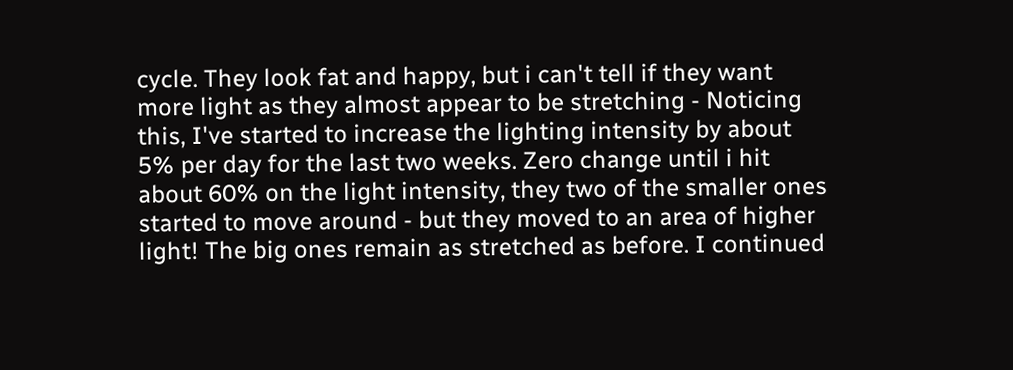cycle. They look fat and happy, but i can't tell if they want more light as they almost appear to be stretching - Noticing this, I've started to increase the lighting intensity by about 5% per day for the last two weeks. Zero change until i hit about 60% on the light intensity, they two of the smaller ones started to move around - but they moved to an area of higher light! The big ones remain as stretched as before. I continued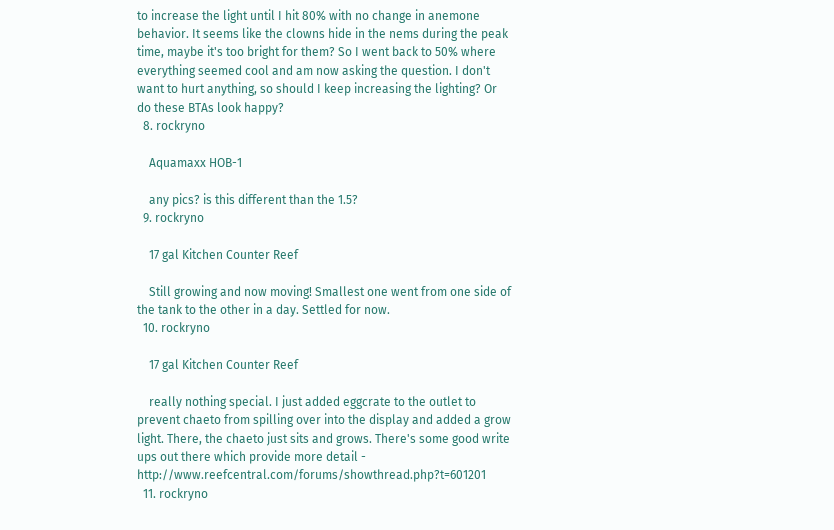to increase the light until I hit 80% with no change in anemone behavior. It seems like the clowns hide in the nems during the peak time, maybe it's too bright for them? So I went back to 50% where everything seemed cool and am now asking the question. I don't want to hurt anything, so should I keep increasing the lighting? Or do these BTAs look happy?
  8. rockryno

    Aquamaxx HOB-1

    any pics? is this different than the 1.5?
  9. rockryno

    17 gal Kitchen Counter Reef

    Still growing and now moving! Smallest one went from one side of the tank to the other in a day. Settled for now.
  10. rockryno

    17 gal Kitchen Counter Reef

    really nothing special. I just added eggcrate to the outlet to prevent chaeto from spilling over into the display and added a grow light. There, the chaeto just sits and grows. There's some good write ups out there which provide more detail - http://www.reefcentral.com/forums/showthread.php?t=601201
  11. rockryno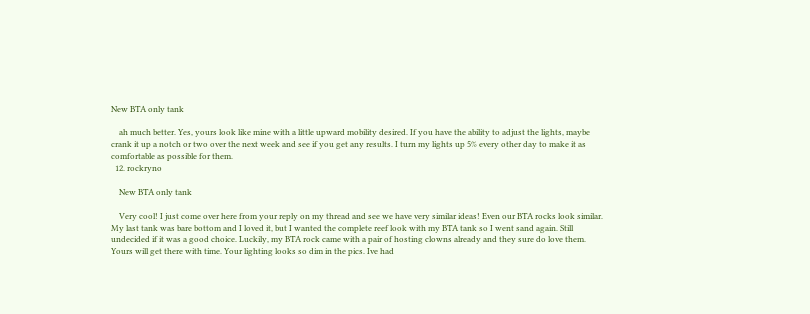New BTA only tank

    ah much better. Yes, yours look like mine with a little upward mobility desired. If you have the ability to adjust the lights, maybe crank it up a notch or two over the next week and see if you get any results. I turn my lights up 5% every other day to make it as comfortable as possible for them.
  12. rockryno

    New BTA only tank

    Very cool! I just come over here from your reply on my thread and see we have very similar ideas! Even our BTA rocks look similar. My last tank was bare bottom and I loved it, but I wanted the complete reef look with my BTA tank so I went sand again. Still undecided if it was a good choice. Luckily, my BTA rock came with a pair of hosting clowns already and they sure do love them. Yours will get there with time. Your lighting looks so dim in the pics. Ive had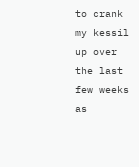to crank my kessil up over the last few weeks as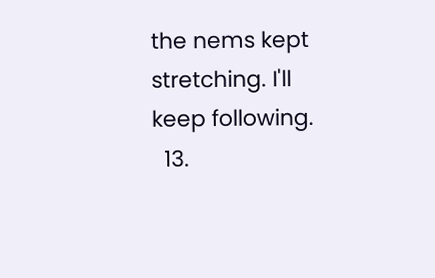the nems kept stretching. I'll keep following.
  13.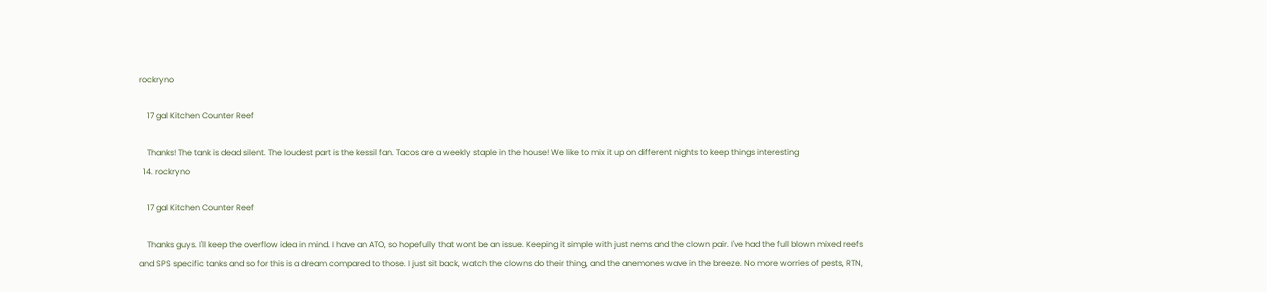rockryno

    17 gal Kitchen Counter Reef

    Thanks! The tank is dead silent. The loudest part is the kessil fan. Tacos are a weekly staple in the house! We like to mix it up on different nights to keep things interesting
  14. rockryno

    17 gal Kitchen Counter Reef

    Thanks guys. I'll keep the overflow idea in mind. I have an ATO, so hopefully that wont be an issue. Keeping it simple with just nems and the clown pair. I've had the full blown mixed reefs and SPS specific tanks and so for this is a dream compared to those. I just sit back, watch the clowns do their thing, and the anemones wave in the breeze. No more worries of pests, RTN,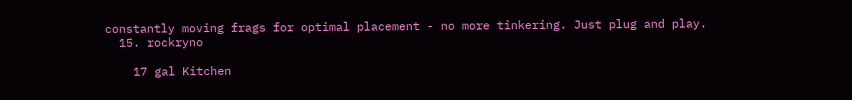constantly moving frags for optimal placement - no more tinkering. Just plug and play.
  15. rockryno

    17 gal Kitchen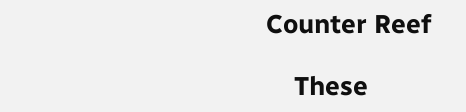Counter Reef

    These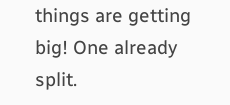things are getting big! One already split.